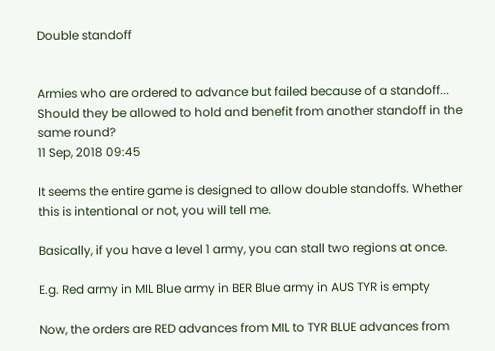Double standoff


Armies who are ordered to advance but failed because of a standoff... Should they be allowed to hold and benefit from another standoff in the same round?
11 Sep, 2018 09:45

It seems the entire game is designed to allow double standoffs. Whether this is intentional or not, you will tell me.

Basically, if you have a level 1 army, you can stall two regions at once.

E.g. Red army in MIL Blue army in BER Blue army in AUS TYR is empty

Now, the orders are RED advances from MIL to TYR BLUE advances from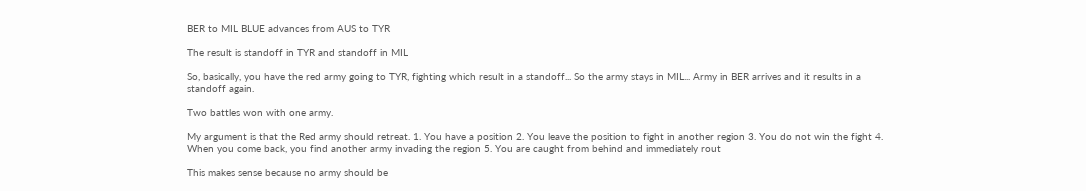BER to MIL BLUE advances from AUS to TYR

The result is standoff in TYR and standoff in MIL

So, basically, you have the red army going to TYR, fighting which result in a standoff... So the army stays in MIL... Army in BER arrives and it results in a standoff again.

Two battles won with one army.

My argument is that the Red army should retreat. 1. You have a position 2. You leave the position to fight in another region 3. You do not win the fight 4. When you come back, you find another army invading the region 5. You are caught from behind and immediately rout

This makes sense because no army should be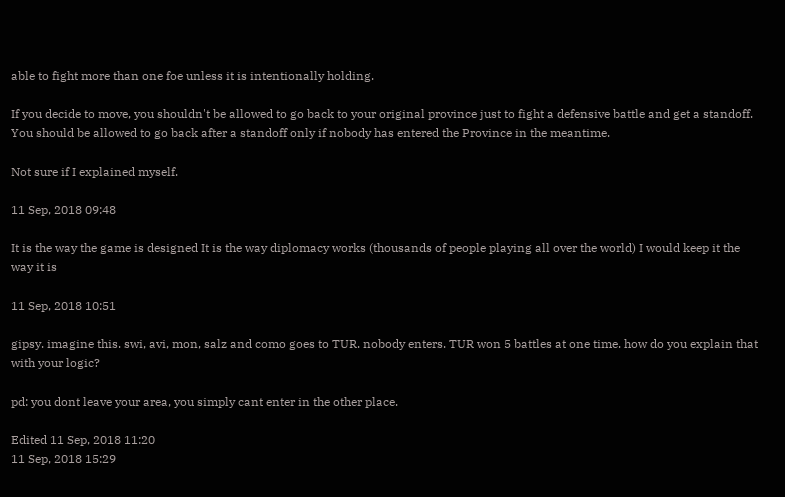able to fight more than one foe unless it is intentionally holding.

If you decide to move, you shouldn't be allowed to go back to your original province just to fight a defensive battle and get a standoff. You should be allowed to go back after a standoff only if nobody has entered the Province in the meantime.

Not sure if I explained myself.

11 Sep, 2018 09:48

It is the way the game is designed It is the way diplomacy works (thousands of people playing all over the world) I would keep it the way it is

11 Sep, 2018 10:51

gipsy. imagine this. swi, avi, mon, salz and como goes to TUR. nobody enters. TUR won 5 battles at one time. how do you explain that with your logic?

pd: you dont leave your area, you simply cant enter in the other place.

Edited 11 Sep, 2018 11:20
11 Sep, 2018 15:29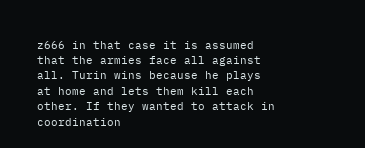z666 in that case it is assumed that the armies face all against all. Turin wins because he plays at home and lets them kill each other. If they wanted to attack in coordination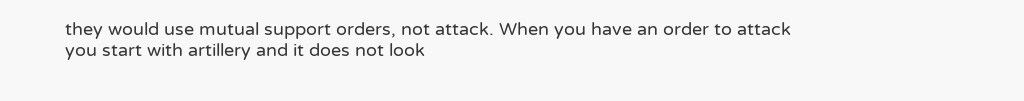they would use mutual support orders, not attack. When you have an order to attack you start with artillery and it does not look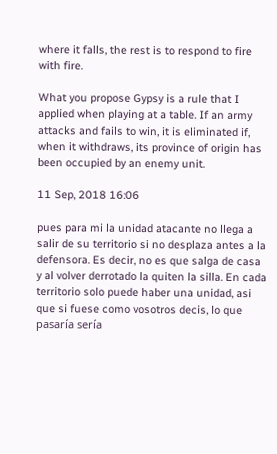where it falls, the rest is to respond to fire with fire.

What you propose Gypsy is a rule that I applied when playing at a table. If an army attacks and fails to win, it is eliminated if, when it withdraws, its province of origin has been occupied by an enemy unit.

11 Sep, 2018 16:06

pues para mi la unidad atacante no llega a salir de su territorio si no desplaza antes a la defensora. Es decir, no es que salga de casa y al volver derrotado la quiten la silla. En cada territorio solo puede haber una unidad, asi que si fuese como vosotros decis, lo que pasaría sería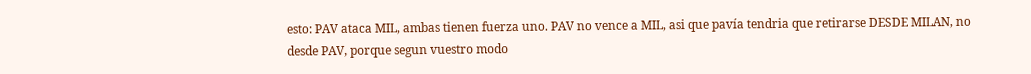esto: PAV ataca MIL, ambas tienen fuerza uno. PAV no vence a MIL, asi que pavía tendria que retirarse DESDE MILAN, no desde PAV, porque segun vuestro modo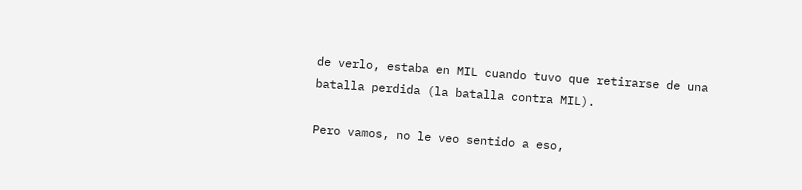de verlo, estaba en MIL cuando tuvo que retirarse de una batalla perdida (la batalla contra MIL).

Pero vamos, no le veo sentido a eso,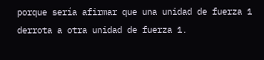porque sería afirmar que una unidad de fuerza 1 derrota a otra unidad de fuerza 1.